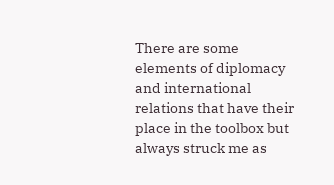There are some elements of diplomacy and international relations that have their place in the toolbox but always struck me as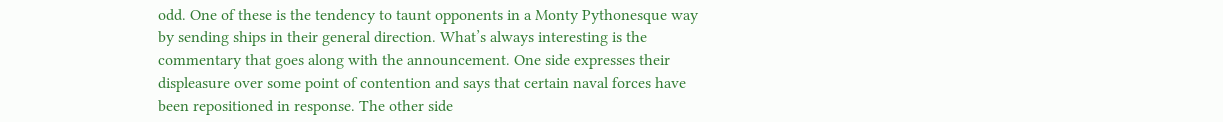odd. One of these is the tendency to taunt opponents in a Monty Pythonesque way by sending ships in their general direction. What’s always interesting is the commentary that goes along with the announcement. One side expresses their displeasure over some point of contention and says that certain naval forces have been repositioned in response. The other side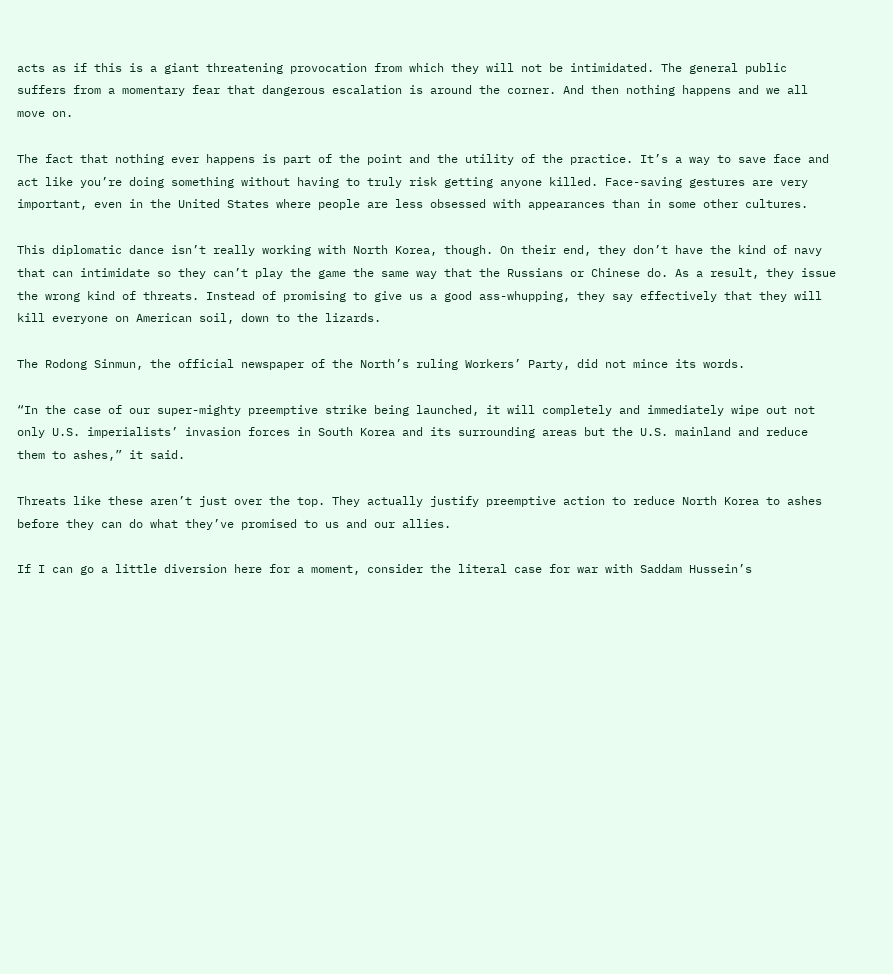acts as if this is a giant threatening provocation from which they will not be intimidated. The general public suffers from a momentary fear that dangerous escalation is around the corner. And then nothing happens and we all move on.

The fact that nothing ever happens is part of the point and the utility of the practice. It’s a way to save face and act like you’re doing something without having to truly risk getting anyone killed. Face-saving gestures are very important, even in the United States where people are less obsessed with appearances than in some other cultures.

This diplomatic dance isn’t really working with North Korea, though. On their end, they don’t have the kind of navy that can intimidate so they can’t play the game the same way that the Russians or Chinese do. As a result, they issue the wrong kind of threats. Instead of promising to give us a good ass-whupping, they say effectively that they will kill everyone on American soil, down to the lizards.

The Rodong Sinmun, the official newspaper of the North’s ruling Workers’ Party, did not mince its words.

“In the case of our super-mighty preemptive strike being launched, it will completely and immediately wipe out not only U.S. imperialists’ invasion forces in South Korea and its surrounding areas but the U.S. mainland and reduce them to ashes,” it said.

Threats like these aren’t just over the top. They actually justify preemptive action to reduce North Korea to ashes before they can do what they’ve promised to us and our allies.

If I can go a little diversion here for a moment, consider the literal case for war with Saddam Hussein’s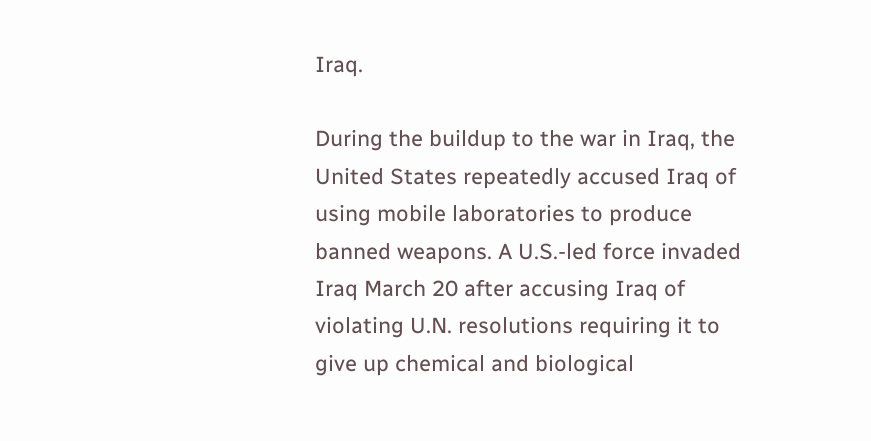Iraq.

During the buildup to the war in Iraq, the United States repeatedly accused Iraq of using mobile laboratories to produce banned weapons. A U.S.-led force invaded Iraq March 20 after accusing Iraq of violating U.N. resolutions requiring it to give up chemical and biological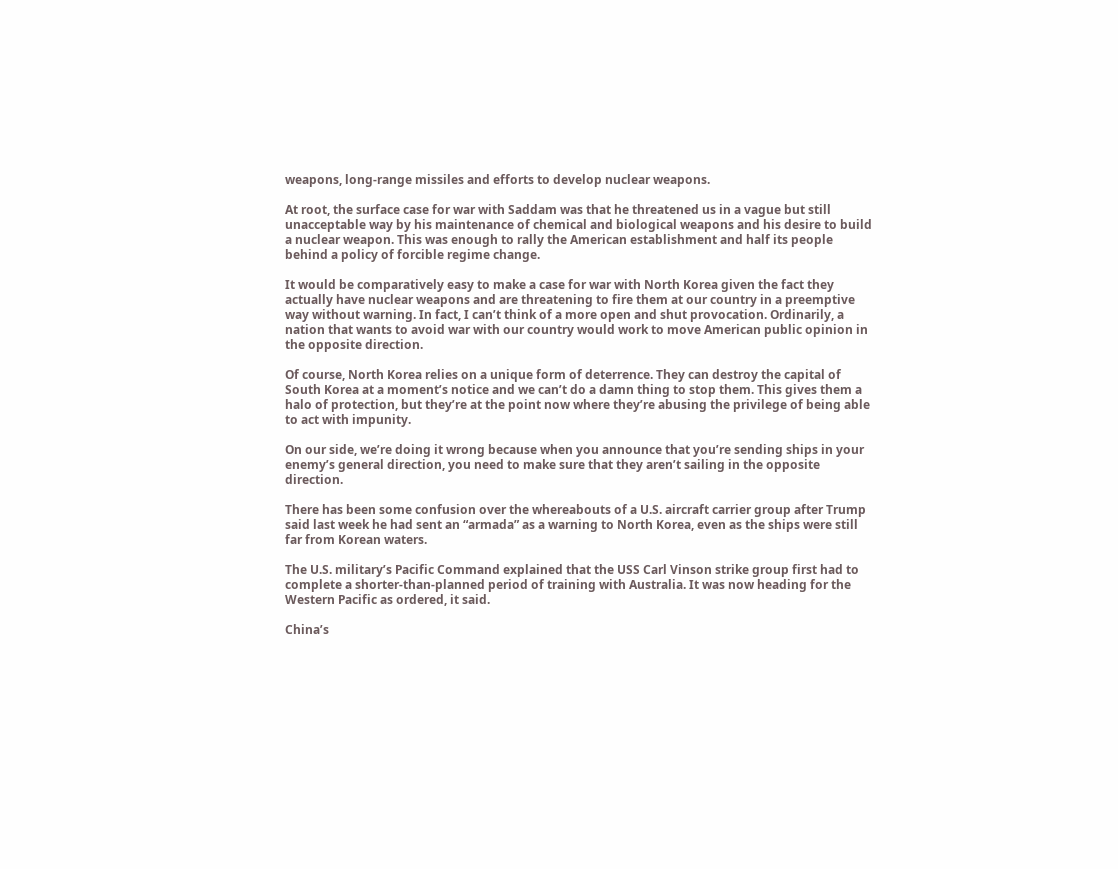weapons, long-range missiles and efforts to develop nuclear weapons.

At root, the surface case for war with Saddam was that he threatened us in a vague but still unacceptable way by his maintenance of chemical and biological weapons and his desire to build a nuclear weapon. This was enough to rally the American establishment and half its people behind a policy of forcible regime change.

It would be comparatively easy to make a case for war with North Korea given the fact they actually have nuclear weapons and are threatening to fire them at our country in a preemptive way without warning. In fact, I can’t think of a more open and shut provocation. Ordinarily, a nation that wants to avoid war with our country would work to move American public opinion in the opposite direction.

Of course, North Korea relies on a unique form of deterrence. They can destroy the capital of South Korea at a moment’s notice and we can’t do a damn thing to stop them. This gives them a halo of protection, but they’re at the point now where they’re abusing the privilege of being able to act with impunity.

On our side, we’re doing it wrong because when you announce that you’re sending ships in your enemy’s general direction, you need to make sure that they aren’t sailing in the opposite direction.

There has been some confusion over the whereabouts of a U.S. aircraft carrier group after Trump said last week he had sent an “armada” as a warning to North Korea, even as the ships were still far from Korean waters.

The U.S. military’s Pacific Command explained that the USS Carl Vinson strike group first had to complete a shorter-than-planned period of training with Australia. It was now heading for the Western Pacific as ordered, it said.

China’s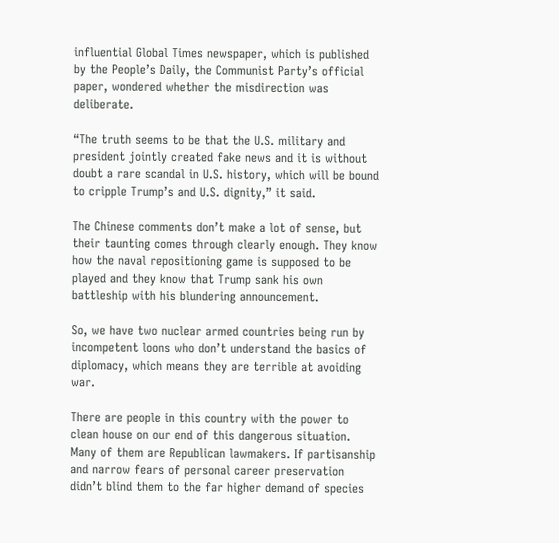influential Global Times newspaper, which is published by the People’s Daily, the Communist Party’s official paper, wondered whether the misdirection was deliberate.

“The truth seems to be that the U.S. military and president jointly created fake news and it is without doubt a rare scandal in U.S. history, which will be bound to cripple Trump’s and U.S. dignity,” it said.

The Chinese comments don’t make a lot of sense, but their taunting comes through clearly enough. They know how the naval repositioning game is supposed to be played and they know that Trump sank his own battleship with his blundering announcement.

So, we have two nuclear armed countries being run by incompetent loons who don’t understand the basics of diplomacy, which means they are terrible at avoiding war.

There are people in this country with the power to clean house on our end of this dangerous situation. Many of them are Republican lawmakers. If partisanship and narrow fears of personal career preservation didn’t blind them to the far higher demand of species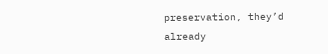preservation, they’d already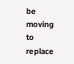be moving to replace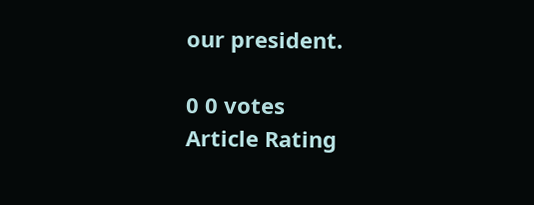our president.

0 0 votes
Article Rating